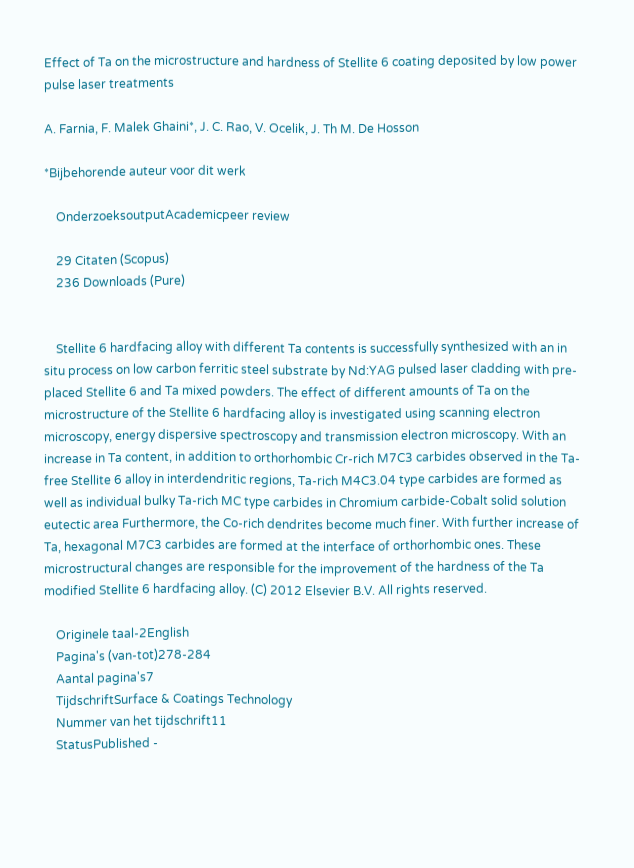Effect of Ta on the microstructure and hardness of Stellite 6 coating deposited by low power pulse laser treatments

A. Farnia, F. Malek Ghaini*, J. C. Rao, V. Ocelik, J. Th M. De Hosson

*Bijbehorende auteur voor dit werk

    OnderzoeksoutputAcademicpeer review

    29 Citaten (Scopus)
    236 Downloads (Pure)


    Stellite 6 hardfacing alloy with different Ta contents is successfully synthesized with an in situ process on low carbon ferritic steel substrate by Nd:YAG pulsed laser cladding with pre-placed Stellite 6 and Ta mixed powders. The effect of different amounts of Ta on the microstructure of the Stellite 6 hardfacing alloy is investigated using scanning electron microscopy, energy dispersive spectroscopy and transmission electron microscopy. With an increase in Ta content, in addition to orthorhombic Cr-rich M7C3 carbides observed in the Ta-free Stellite 6 alloy in interdendritic regions, Ta-rich M4C3.04 type carbides are formed as well as individual bulky Ta-rich MC type carbides in Chromium carbide-Cobalt solid solution eutectic area Furthermore, the Co-rich dendrites become much finer. With further increase of Ta, hexagonal M7C3 carbides are formed at the interface of orthorhombic ones. These microstructural changes are responsible for the improvement of the hardness of the Ta modified Stellite 6 hardfacing alloy. (C) 2012 Elsevier B.V. All rights reserved.

    Originele taal-2English
    Pagina's (van-tot)278-284
    Aantal pagina's7
    TijdschriftSurface & Coatings Technology
    Nummer van het tijdschrift11
    StatusPublished -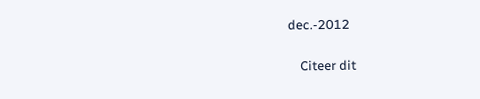dec.-2012

    Citeer dit